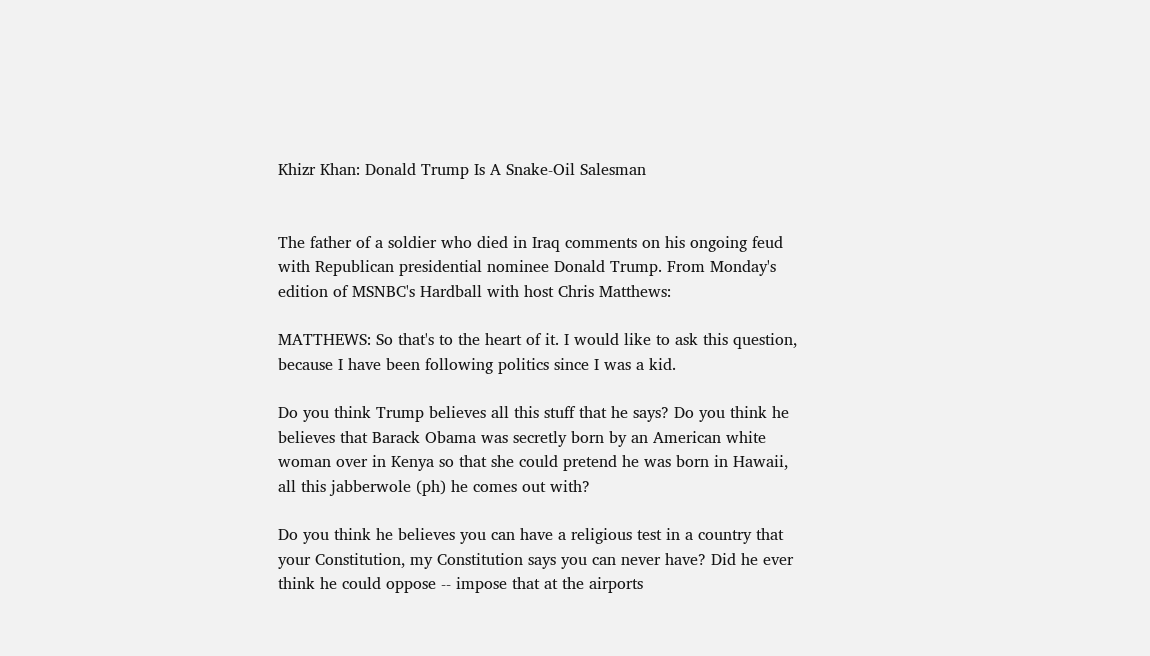Khizr Khan: Donald Trump Is A Snake-Oil Salesman


The father of a soldier who died in Iraq comments on his ongoing feud with Republican presidential nominee Donald Trump. From Monday's edition of MSNBC's Hardball with host Chris Matthews:

MATTHEWS: So that's to the heart of it. I would like to ask this question, because I have been following politics since I was a kid.

Do you think Trump believes all this stuff that he says? Do you think he believes that Barack Obama was secretly born by an American white woman over in Kenya so that she could pretend he was born in Hawaii, all this jabberwole (ph) he comes out with?

Do you think he believes you can have a religious test in a country that your Constitution, my Constitution says you can never have? Did he ever think he could oppose -- impose that at the airports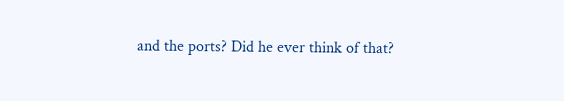and the ports? Did he ever think of that?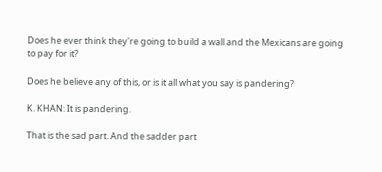Does he ever think they're going to build a wall and the Mexicans are going to pay for it?

Does he believe any of this, or is it all what you say is pandering?

K. KHAN: It is pandering.

That is the sad part. And the sadder part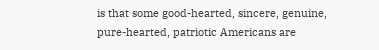is that some good-hearted, sincere, genuine, pure-hearted, patriotic Americans are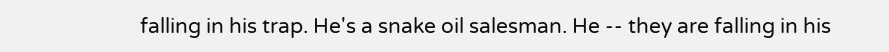falling in his trap. He's a snake oil salesman. He -- they are falling in his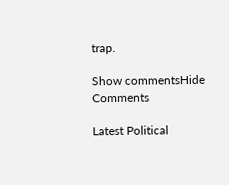trap.

Show commentsHide Comments

Latest Political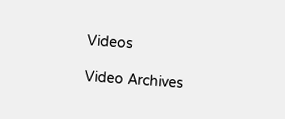Videos

Video Archives